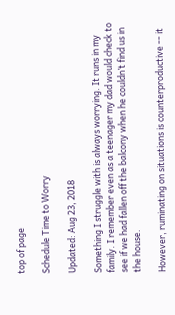top of page

Schedule Time to Worry

Updated: Aug 23, 2018

Something I struggle with is always worrying. It runs in my family. I remember even as a teenager my dad would check to see if we had fallen off the balcony when he couldn’t find us in the house.

However, ruminating on situations is counterproductive -- it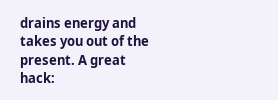drains energy and takes you out of the present. A great hack: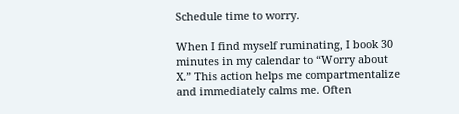Schedule time to worry.

When I find myself ruminating, I book 30 minutes in my calendar to “Worry about X.” This action helps me compartmentalize and immediately calms me. Often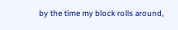by the time my block rolls around,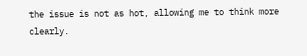the issue is not as hot, allowing me to think more clearly.